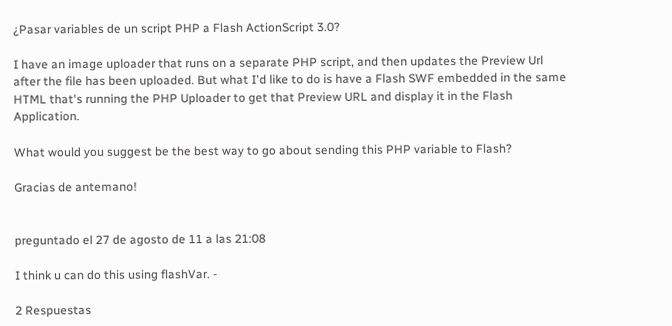¿Pasar variables de un script PHP a Flash ActionScript 3.0?

I have an image uploader that runs on a separate PHP script, and then updates the Preview Url after the file has been uploaded. But what I'd like to do is have a Flash SWF embedded in the same HTML that's running the PHP Uploader to get that Preview URL and display it in the Flash Application.

What would you suggest be the best way to go about sending this PHP variable to Flash?

Gracias de antemano!


preguntado el 27 de agosto de 11 a las 21:08

I think u can do this using flashVar. -

2 Respuestas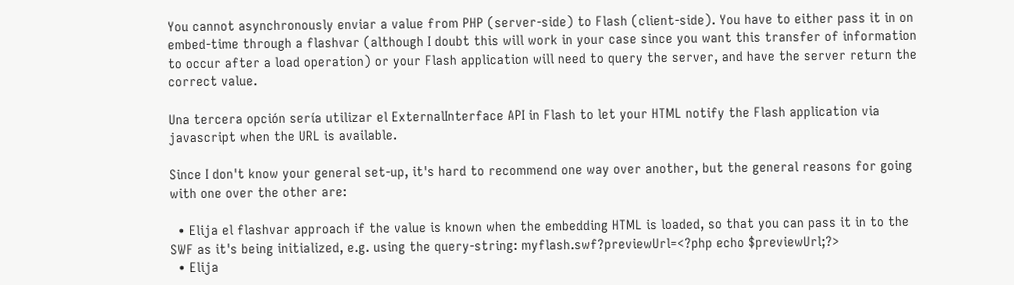You cannot asynchronously enviar a value from PHP (server-side) to Flash (client-side). You have to either pass it in on embed-time through a flashvar (although I doubt this will work in your case since you want this transfer of information to occur after a load operation) or your Flash application will need to query the server, and have the server return the correct value.

Una tercera opción sería utilizar el ExternalInterface API in Flash to let your HTML notify the Flash application via javascript when the URL is available.

Since I don't know your general set-up, it's hard to recommend one way over another, but the general reasons for going with one over the other are:

  • Elija el flashvar approach if the value is known when the embedding HTML is loaded, so that you can pass it in to the SWF as it's being initialized, e.g. using the query-string: myflash.swf?previewUrl=<?php echo $previewUrl;?>
  • Elija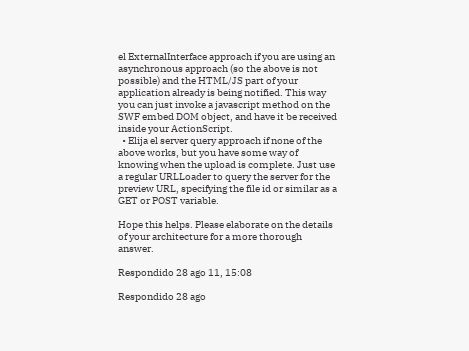el ExternalInterface approach if you are using an asynchronous approach (so the above is not possible) and the HTML/JS part of your application already is being notified. This way you can just invoke a javascript method on the SWF embed DOM object, and have it be received inside your ActionScript.
  • Elija el server query approach if none of the above works, but you have some way of knowing when the upload is complete. Just use a regular URLLoader to query the server for the preview URL, specifying the file id or similar as a GET or POST variable.

Hope this helps. Please elaborate on the details of your architecture for a more thorough answer.

Respondido 28 ago 11, 15:08

Respondido 28 ago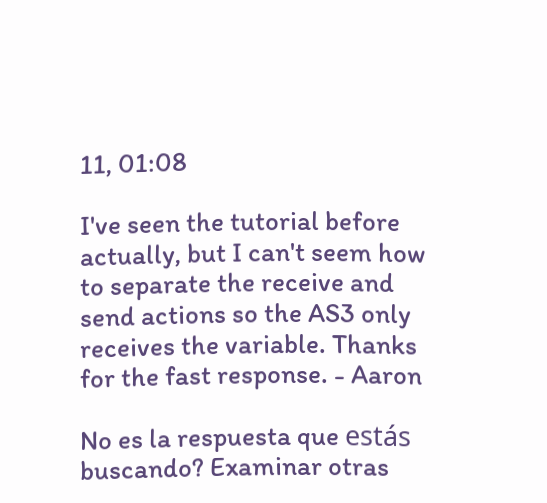11, 01:08

I've seen the tutorial before actually, but I can't seem how to separate the receive and send actions so the AS3 only receives the variable. Thanks for the fast response. - Aaron

No es la respuesta que estás buscando? Examinar otras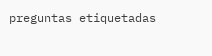preguntas etiquetadas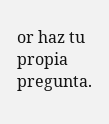or haz tu propia pregunta.